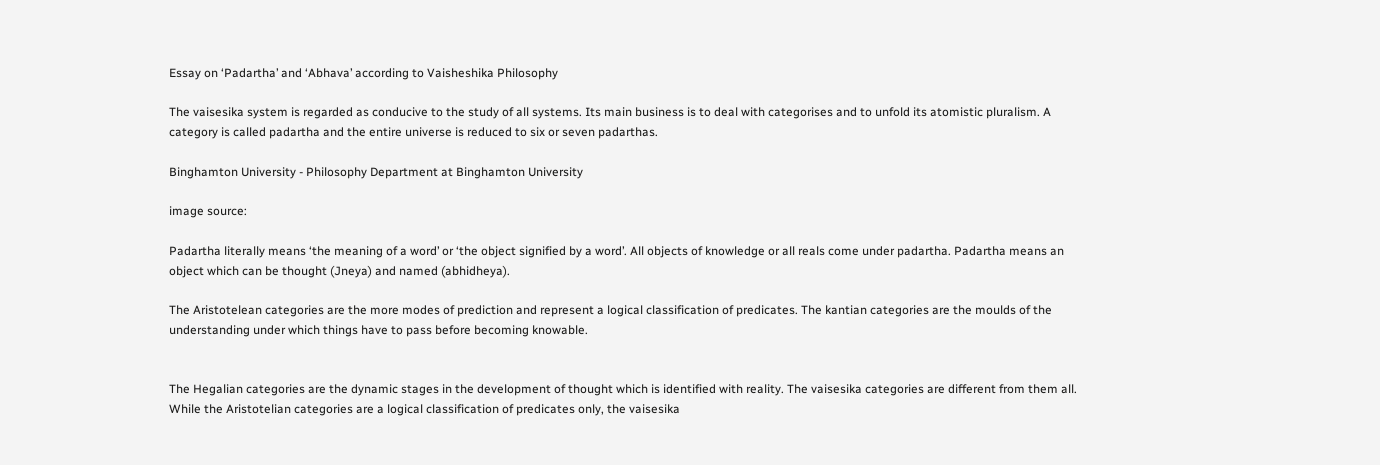Essay on ‘Padartha’ and ‘Abhava’ according to Vaisheshika Philosophy

The vaisesika system is regarded as conducive to the study of all systems. Its main business is to deal with categorises and to unfold its atomistic pluralism. A category is called padartha and the entire universe is reduced to six or seven padarthas.

Binghamton University - Philosophy Department at Binghamton University

image source:

Padartha literally means ‘the meaning of a word’ or ‘the object signified by a word’. All objects of knowledge or all reals come under padartha. Padartha means an object which can be thought (Jneya) and named (abhidheya).

The Aristotelean categories are the more modes of prediction and represent a logical classification of predicates. The kantian categories are the moulds of the understanding under which things have to pass before becoming knowable.


The Hegalian categories are the dynamic stages in the development of thought which is identified with reality. The vaisesika categories are different from them all. While the Aristotelian categories are a logical classification of predicates only, the vaisesika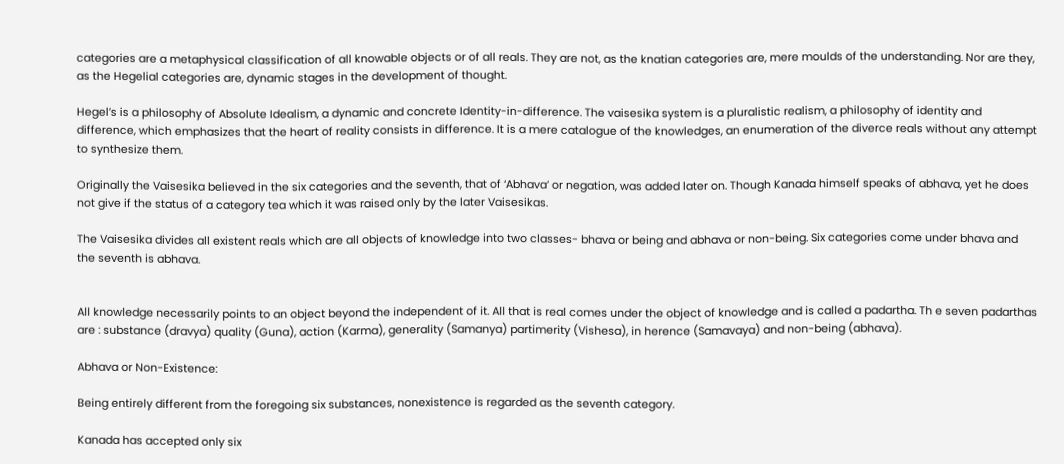categories are a metaphysical classification of all knowable objects or of all reals. They are not, as the knatian categories are, mere moulds of the understanding. Nor are they, as the Hegelial categories are, dynamic stages in the development of thought.

Hegel’s is a philosophy of Absolute Idealism, a dynamic and concrete Identity-in-difference. The vaisesika system is a pluralistic realism, a philosophy of identity and difference, which emphasizes that the heart of reality consists in difference. It is a mere catalogue of the knowledges, an enumeration of the diverce reals without any attempt to synthesize them.

Originally the Vaisesika believed in the six categories and the seventh, that of ‘Abhava’ or negation, was added later on. Though Kanada himself speaks of abhava, yet he does not give if the status of a category tea which it was raised only by the later Vaisesikas.

The Vaisesika divides all existent reals which are all objects of knowledge into two classes- bhava or being and abhava or non-being. Six categories come under bhava and the seventh is abhava.


All knowledge necessarily points to an object beyond the independent of it. All that is real comes under the object of knowledge and is called a padartha. Th e seven padarthas are : substance (dravya) quality (Guna), action (Karma), generality (Samanya) partimerity (Vishesa), in herence (Samavaya) and non-being (abhava).

Abhava or Non-Existence:

Being entirely different from the foregoing six substances, nonexistence is regarded as the seventh category.

Kanada has accepted only six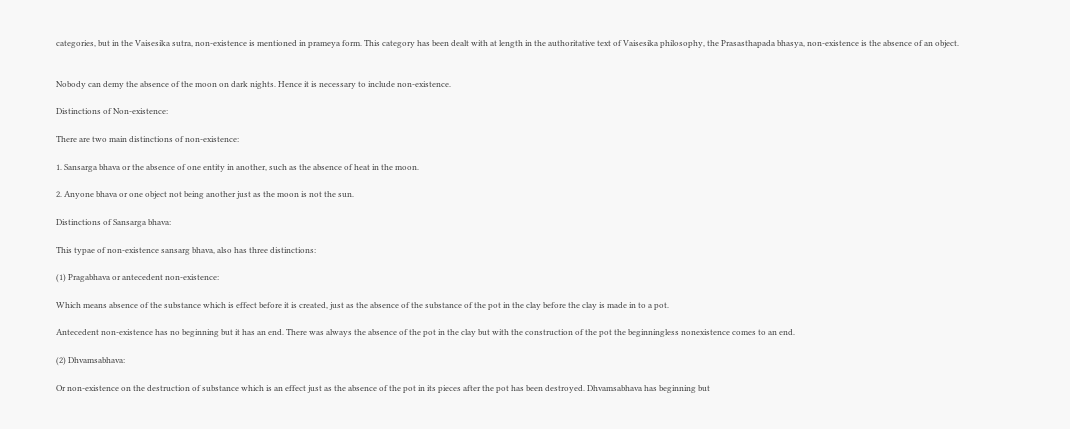categories, but in the Vaisesika sutra, non-existence is mentioned in prameya form. This category has been dealt with at length in the authoritative text of Vaisesika philosophy, the Prasasthapada bhasya, non-existence is the absence of an object.


Nobody can demy the absence of the moon on dark nights. Hence it is necessary to include non-existence.

Distinctions of Non-existence:

There are two main distinctions of non-existence:

1. Sansarga bhava or the absence of one entity in another, such as the absence of heat in the moon.

2. Anyone bhava or one object not being another just as the moon is not the sun.

Distinctions of Sansarga bhava:

This typae of non-existence sansarg bhava, also has three distinctions:

(1) Pragabhava or antecedent non-existence:

Which means absence of the substance which is effect before it is created, just as the absence of the substance of the pot in the clay before the clay is made in to a pot.

Antecedent non-existence has no beginning but it has an end. There was always the absence of the pot in the clay but with the construction of the pot the beginningless nonexistence comes to an end.

(2) Dhvamsabhava:

Or non-existence on the destruction of substance which is an effect just as the absence of the pot in its pieces after the pot has been destroyed. Dhvamsabhava has beginning but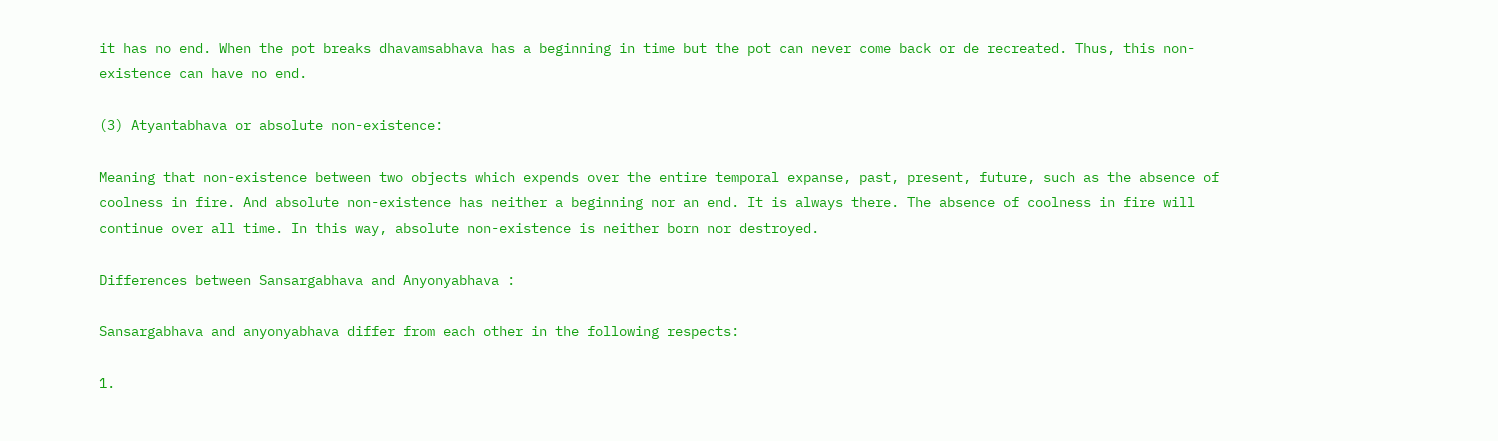it has no end. When the pot breaks dhavamsabhava has a beginning in time but the pot can never come back or de recreated. Thus, this non-existence can have no end.

(3) Atyantabhava or absolute non-existence:

Meaning that non-existence between two objects which expends over the entire temporal expanse, past, present, future, such as the absence of coolness in fire. And absolute non-existence has neither a beginning nor an end. It is always there. The absence of coolness in fire will continue over all time. In this way, absolute non-existence is neither born nor destroyed.

Differences between Sansargabhava and Anyonyabhava :

Sansargabhava and anyonyabhava differ from each other in the following respects:

1.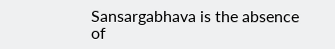Sansargabhava is the absence of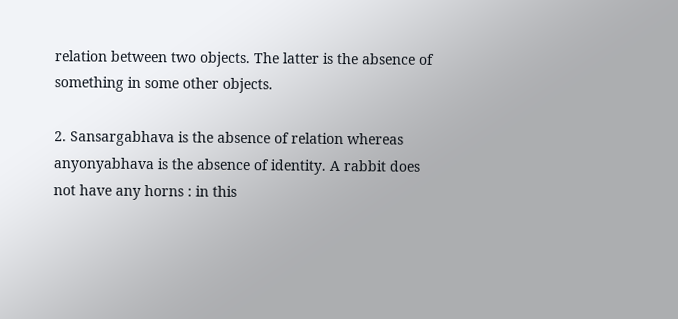relation between two objects. The latter is the absence of something in some other objects.

2. Sansargabhava is the absence of relation whereas anyonyabhava is the absence of identity. A rabbit does not have any horns : in this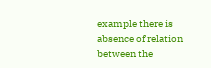example there is absence of relation between the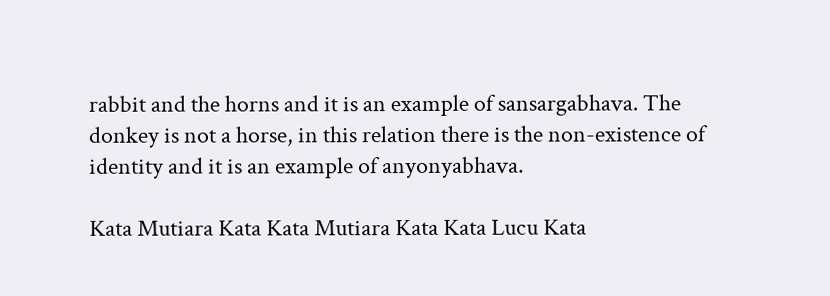rabbit and the horns and it is an example of sansargabhava. The donkey is not a horse, in this relation there is the non-existence of identity and it is an example of anyonyabhava.

Kata Mutiara Kata Kata Mutiara Kata Kata Lucu Kata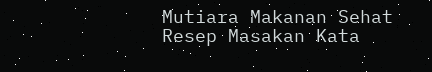Mutiara Makanan Sehat Resep Masakan Kata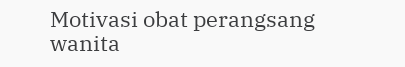Motivasi obat perangsang wanita